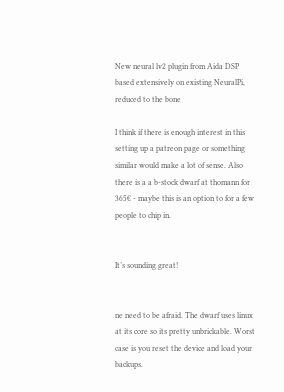New neural lv2 plugin from Aida DSP based extensively on existing NeuralPi, reduced to the bone

I think if there is enough interest in this setting up a patreon page or something similar would make a lot of sense. Also there is a a b-stock dwarf at thomann for 365€ - maybe this is an option to for a few people to chip in.


It’s sounding great!


ne need to be afraid. The dwarf uses linux at its core so its pretty unbrickable. Worst case is you reset the device and load your backups.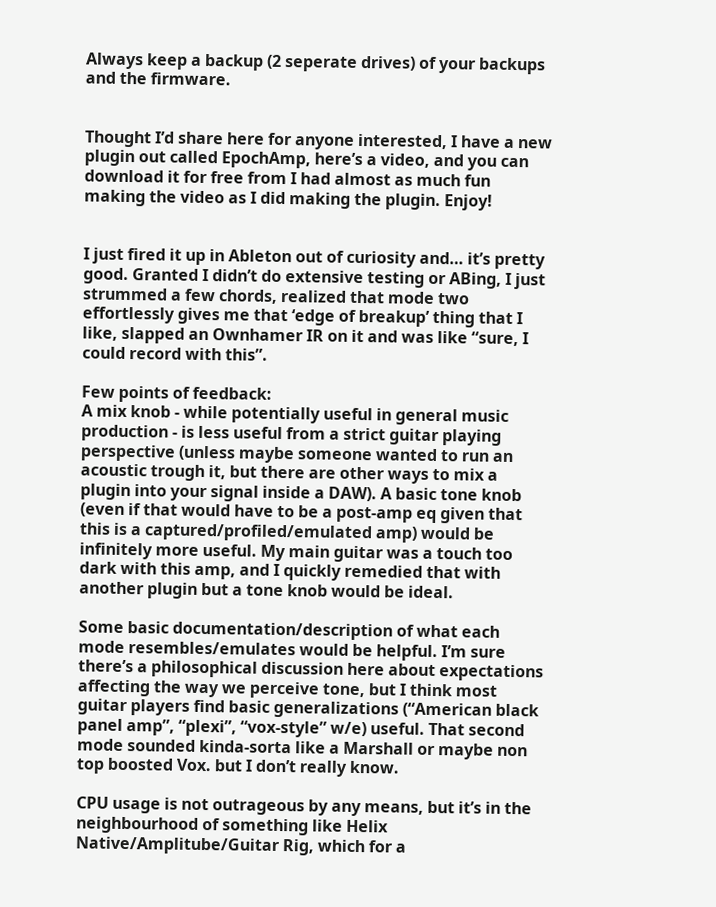Always keep a backup (2 seperate drives) of your backups and the firmware.


Thought I’d share here for anyone interested, I have a new plugin out called EpochAmp, here’s a video, and you can download it for free from I had almost as much fun making the video as I did making the plugin. Enjoy!


I just fired it up in Ableton out of curiosity and… it’s pretty good. Granted I didn’t do extensive testing or ABing, I just strummed a few chords, realized that mode two effortlessly gives me that ‘edge of breakup’ thing that I like, slapped an Ownhamer IR on it and was like “sure, I could record with this”.

Few points of feedback:
A mix knob - while potentially useful in general music production - is less useful from a strict guitar playing perspective (unless maybe someone wanted to run an acoustic trough it, but there are other ways to mix a plugin into your signal inside a DAW). A basic tone knob (even if that would have to be a post-amp eq given that this is a captured/profiled/emulated amp) would be infinitely more useful. My main guitar was a touch too dark with this amp, and I quickly remedied that with another plugin but a tone knob would be ideal.

Some basic documentation/description of what each mode resembles/emulates would be helpful. I’m sure there’s a philosophical discussion here about expectations affecting the way we perceive tone, but I think most guitar players find basic generalizations (“American black panel amp”, “plexi”, “vox-style” w/e) useful. That second mode sounded kinda-sorta like a Marshall or maybe non top boosted Vox. but I don’t really know.

CPU usage is not outrageous by any means, but it’s in the neighbourhood of something like Helix Native/Amplitube/Guitar Rig, which for a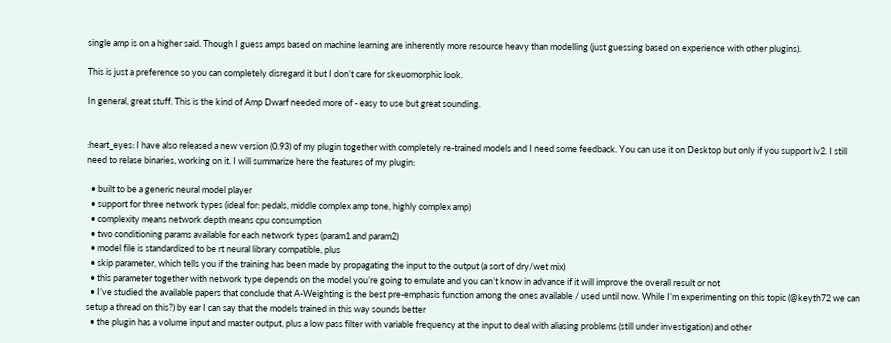single amp is on a higher said. Though I guess amps based on machine learning are inherently more resource heavy than modelling (just guessing based on experience with other plugins).

This is just a preference so you can completely disregard it but I don’t care for skeuomorphic look.

In general, great stuff. This is the kind of Amp Dwarf needed more of - easy to use but great sounding.


:heart_eyes: I have also released a new version (0.93) of my plugin together with completely re-trained models and I need some feedback. You can use it on Desktop but only if you support lv2. I still need to relase binaries, working on it. I will summarize here the features of my plugin:

  • built to be a generic neural model player
  • support for three network types (ideal for: pedals, middle complex amp tone, highly complex amp)
  • complexity means network depth means cpu consumption
  • two conditioning params available for each network types (param1 and param2)
  • model file is standardized to be rt neural library compatible, plus
  • skip parameter, which tells you if the training has been made by propagating the input to the output (a sort of dry/wet mix)
  • this parameter together with network type depends on the model you’re going to emulate and you can’t know in advance if it will improve the overall result or not
  • I’ve studied the available papers that conclude that A-Weighting is the best pre-emphasis function among the ones available / used until now. While I’m experimenting on this topic (@keyth72 we can setup a thread on this?) by ear I can say that the models trained in this way sounds better
  • the plugin has a volume input and master output, plus a low pass filter with variable frequency at the input to deal with aliasing problems (still under investigation) and other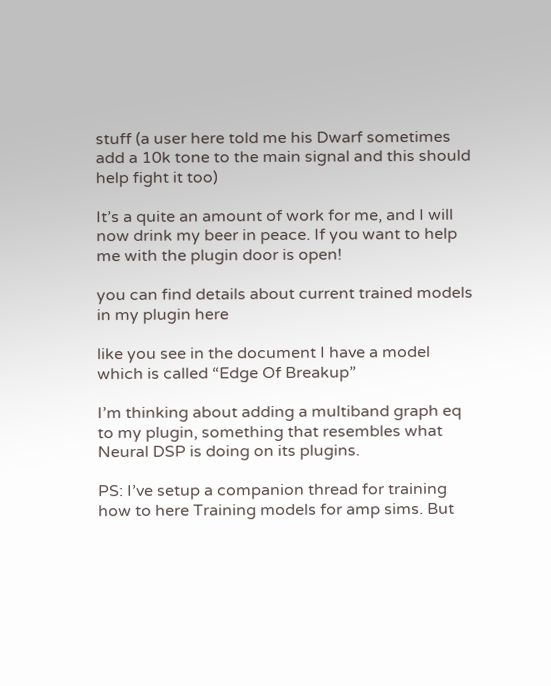stuff (a user here told me his Dwarf sometimes add a 10k tone to the main signal and this should help fight it too)

It’s a quite an amount of work for me, and I will now drink my beer in peace. If you want to help me with the plugin door is open!

you can find details about current trained models in my plugin here

like you see in the document I have a model which is called “Edge Of Breakup”

I’m thinking about adding a multiband graph eq to my plugin, something that resembles what Neural DSP is doing on its plugins.

PS: I’ve setup a companion thread for training how to here Training models for amp sims. But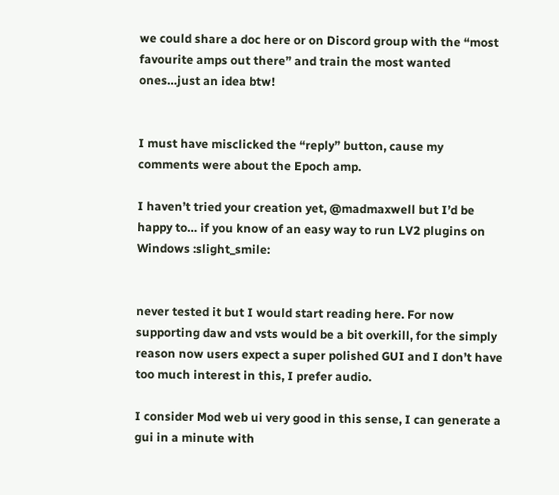we could share a doc here or on Discord group with the “most favourite amps out there” and train the most wanted ones…just an idea btw!


I must have misclicked the “reply” button, cause my comments were about the Epoch amp.

I haven’t tried your creation yet, @madmaxwell but I’d be happy to… if you know of an easy way to run LV2 plugins on Windows :slight_smile:


never tested it but I would start reading here. For now supporting daw and vsts would be a bit overkill, for the simply reason now users expect a super polished GUI and I don’t have too much interest in this, I prefer audio.

I consider Mod web ui very good in this sense, I can generate a gui in a minute with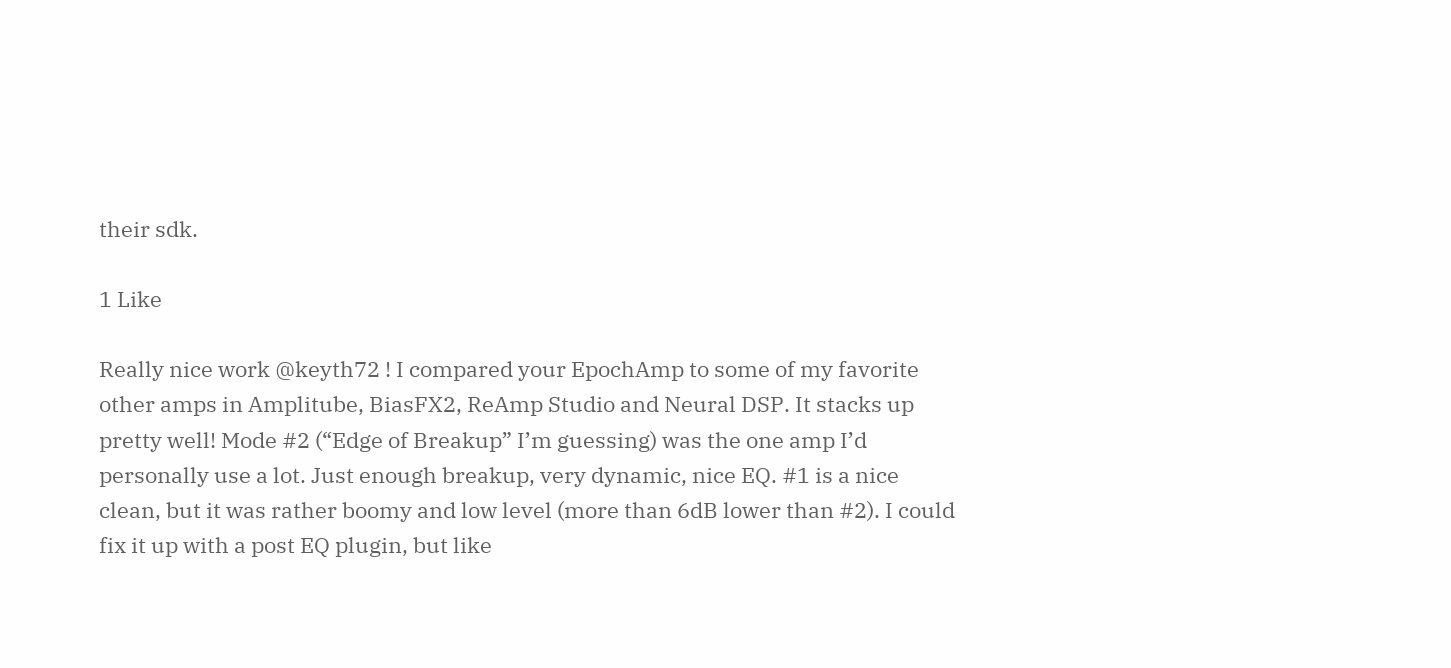their sdk.

1 Like

Really nice work @keyth72 ! I compared your EpochAmp to some of my favorite other amps in Amplitube, BiasFX2, ReAmp Studio and Neural DSP. It stacks up pretty well! Mode #2 (“Edge of Breakup” I’m guessing) was the one amp I’d personally use a lot. Just enough breakup, very dynamic, nice EQ. #1 is a nice clean, but it was rather boomy and low level (more than 6dB lower than #2). I could fix it up with a post EQ plugin, but like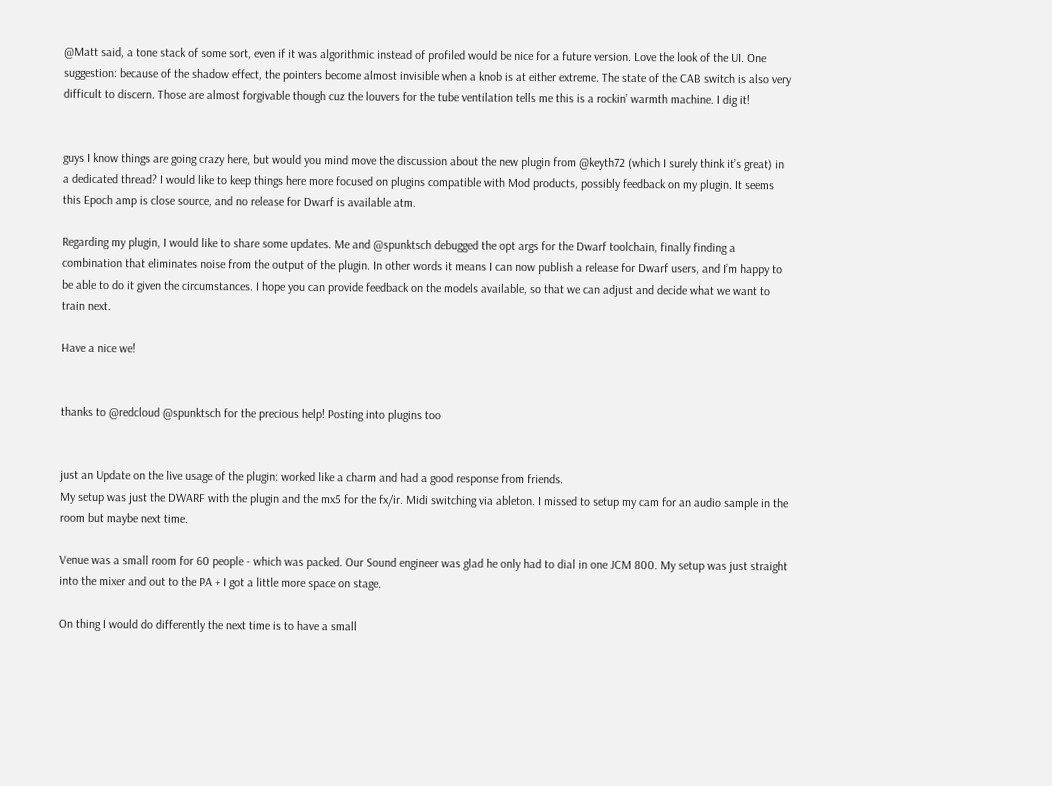@Matt said, a tone stack of some sort, even if it was algorithmic instead of profiled would be nice for a future version. Love the look of the UI. One suggestion: because of the shadow effect, the pointers become almost invisible when a knob is at either extreme. The state of the CAB switch is also very difficult to discern. Those are almost forgivable though cuz the louvers for the tube ventilation tells me this is a rockin’ warmth machine. I dig it!


guys I know things are going crazy here, but would you mind move the discussion about the new plugin from @keyth72 (which I surely think it’s great) in a dedicated thread? I would like to keep things here more focused on plugins compatible with Mod products, possibly feedback on my plugin. It seems this Epoch amp is close source, and no release for Dwarf is available atm.

Regarding my plugin, I would like to share some updates. Me and @spunktsch debugged the opt args for the Dwarf toolchain, finally finding a combination that eliminates noise from the output of the plugin. In other words it means I can now publish a release for Dwarf users, and I’m happy to be able to do it given the circumstances. I hope you can provide feedback on the models available, so that we can adjust and decide what we want to train next.

Have a nice we!


thanks to @redcloud @spunktsch for the precious help! Posting into plugins too


just an Update on the live usage of the plugin: worked like a charm and had a good response from friends.
My setup was just the DWARF with the plugin and the mx5 for the fx/ir. Midi switching via ableton. I missed to setup my cam for an audio sample in the room but maybe next time.

Venue was a small room for 60 people - which was packed. Our Sound engineer was glad he only had to dial in one JCM 800. My setup was just straight into the mixer and out to the PA + I got a little more space on stage.

On thing I would do differently the next time is to have a small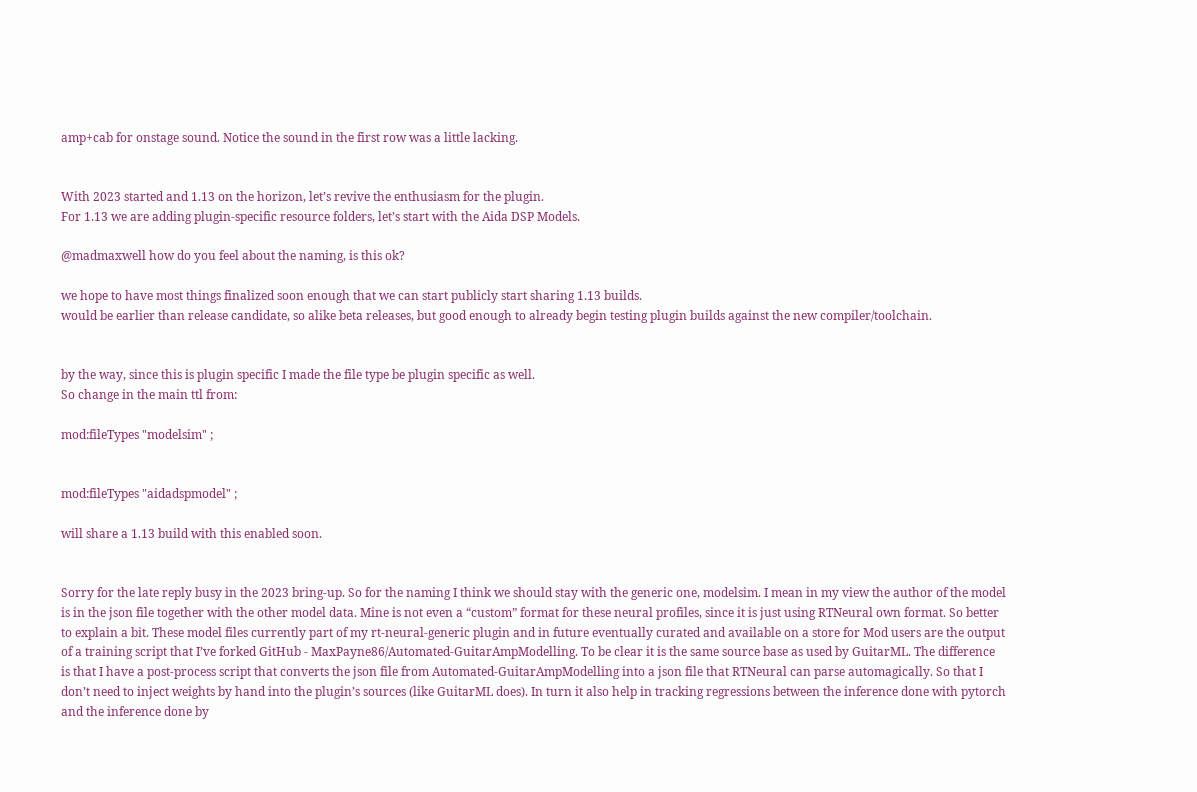amp+cab for onstage sound. Notice the sound in the first row was a little lacking.


With 2023 started and 1.13 on the horizon, let’s revive the enthusiasm for the plugin.
For 1.13 we are adding plugin-specific resource folders, let’s start with the Aida DSP Models.

@madmaxwell how do you feel about the naming, is this ok?

we hope to have most things finalized soon enough that we can start publicly start sharing 1.13 builds.
would be earlier than release candidate, so alike beta releases, but good enough to already begin testing plugin builds against the new compiler/toolchain.


by the way, since this is plugin specific I made the file type be plugin specific as well.
So change in the main ttl from:

mod:fileTypes "modelsim" ;


mod:fileTypes "aidadspmodel" ;

will share a 1.13 build with this enabled soon.


Sorry for the late reply busy in the 2023 bring-up. So for the naming I think we should stay with the generic one, modelsim. I mean in my view the author of the model is in the json file together with the other model data. Mine is not even a “custom” format for these neural profiles, since it is just using RTNeural own format. So better to explain a bit. These model files currently part of my rt-neural-generic plugin and in future eventually curated and available on a store for Mod users are the output of a training script that I’ve forked GitHub - MaxPayne86/Automated-GuitarAmpModelling. To be clear it is the same source base as used by GuitarML. The difference is that I have a post-process script that converts the json file from Automated-GuitarAmpModelling into a json file that RTNeural can parse automagically. So that I don’t need to inject weights by hand into the plugin’s sources (like GuitarML does). In turn it also help in tracking regressions between the inference done with pytorch and the inference done by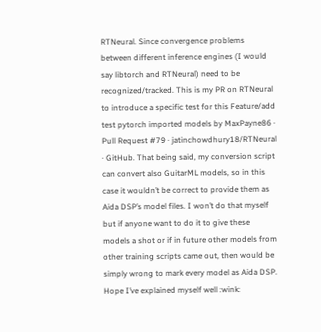RTNeural. Since convergence problems between different inference engines (I would say libtorch and RTNeural) need to be recognized/tracked. This is my PR on RTNeural to introduce a specific test for this Feature/add test pytorch imported models by MaxPayne86 · Pull Request #79 · jatinchowdhury18/RTNeural · GitHub. That being said, my conversion script can convert also GuitarML models, so in this case it wouldn’t be correct to provide them as Aida DSP’s model files. I won’t do that myself but if anyone want to do it to give these models a shot or if in future other models from other training scripts came out, then would be simply wrong to mark every model as Aida DSP. Hope I’ve explained myself well :wink: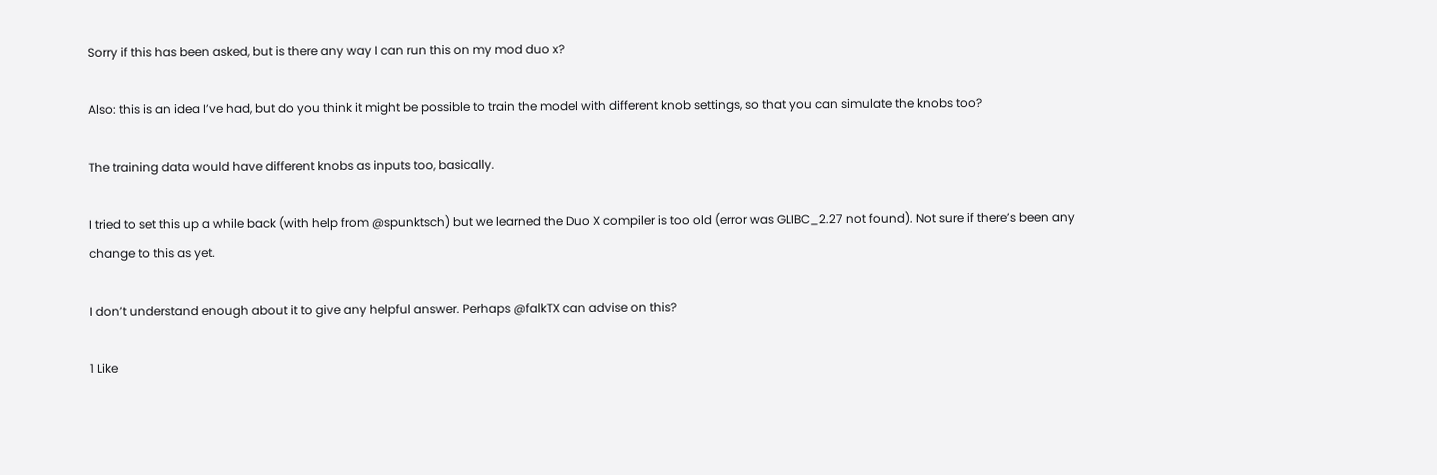Sorry if this has been asked, but is there any way I can run this on my mod duo x?

Also: this is an idea I’ve had, but do you think it might be possible to train the model with different knob settings, so that you can simulate the knobs too?

The training data would have different knobs as inputs too, basically.

I tried to set this up a while back (with help from @spunktsch) but we learned the Duo X compiler is too old (error was GLIBC_2.27 not found). Not sure if there’s been any change to this as yet.

I don’t understand enough about it to give any helpful answer. Perhaps @falkTX can advise on this?

1 Like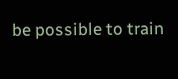be possible to train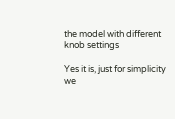the model with different knob settings

Yes it is, just for simplicity we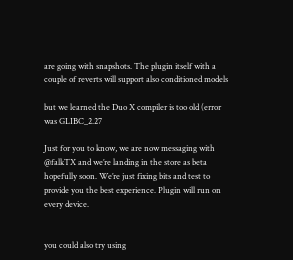are going with snapshots. The plugin itself with a couple of reverts will support also conditioned models

but we learned the Duo X compiler is too old (error was GLIBC_2.27

Just for you to know, we are now messaging with @falkTX and we’re landing in the store as beta hopefully soon. We’re just fixing bits and test to provide you the best experience. Plugin will run on every device.


you could also try using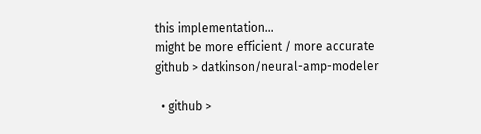this implementation…
might be more efficient / more accurate
github > datkinson/neural-amp-modeler

  • github >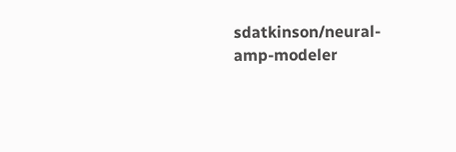sdatkinson/neural-amp-modeler